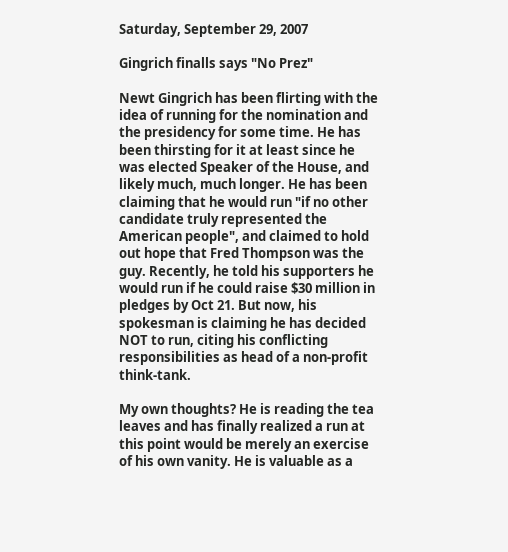Saturday, September 29, 2007

Gingrich finalls says "No Prez"

Newt Gingrich has been flirting with the idea of running for the nomination and the presidency for some time. He has been thirsting for it at least since he was elected Speaker of the House, and likely much, much longer. He has been claiming that he would run "if no other candidate truly represented the American people", and claimed to hold out hope that Fred Thompson was the guy. Recently, he told his supporters he would run if he could raise $30 million in pledges by Oct 21. But now, his spokesman is claiming he has decided NOT to run, citing his conflicting responsibilities as head of a non-profit think-tank.

My own thoughts? He is reading the tea leaves and has finally realized a run at this point would be merely an exercise of his own vanity. He is valuable as a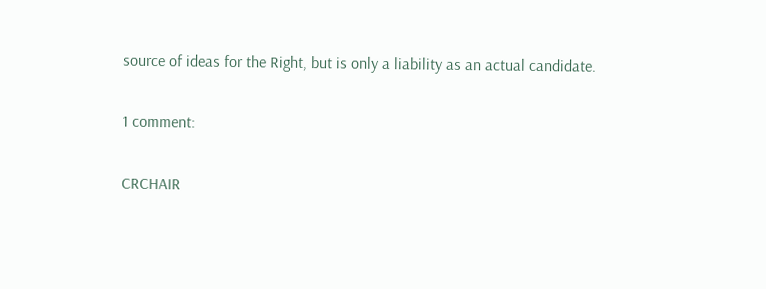source of ideas for the Right, but is only a liability as an actual candidate.

1 comment:

CRCHAIR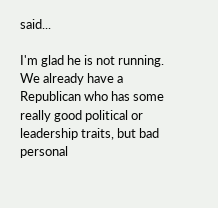said...

I'm glad he is not running. We already have a Republican who has some really good political or leadership traits, but bad personal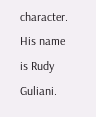character. His name is Rudy Guliani.